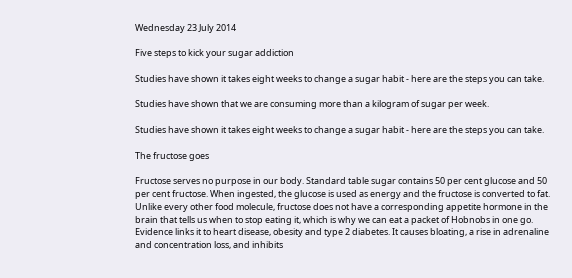Wednesday 23 July 2014

Five steps to kick your sugar addiction

Studies have shown it takes eight weeks to change a sugar habit - here are the steps you can take.

Studies have shown that we are consuming more than a kilogram of sugar per week.

Studies have shown it takes eight weeks to change a sugar habit - here are the steps you can take.

The fructose goes

Fructose serves no purpose in our body. Standard table sugar contains 50 per cent glucose and 50 per cent fructose. When ingested, the glucose is used as energy and the fructose is converted to fat. Unlike every other food molecule, fructose does not have a corresponding appetite hormone in the brain that tells us when to stop eating it, which is why we can eat a packet of Hobnobs in one go. Evidence links it to heart disease, obesity and type 2 diabetes. It causes bloating, a rise in adrenaline and concentration loss, and inhibits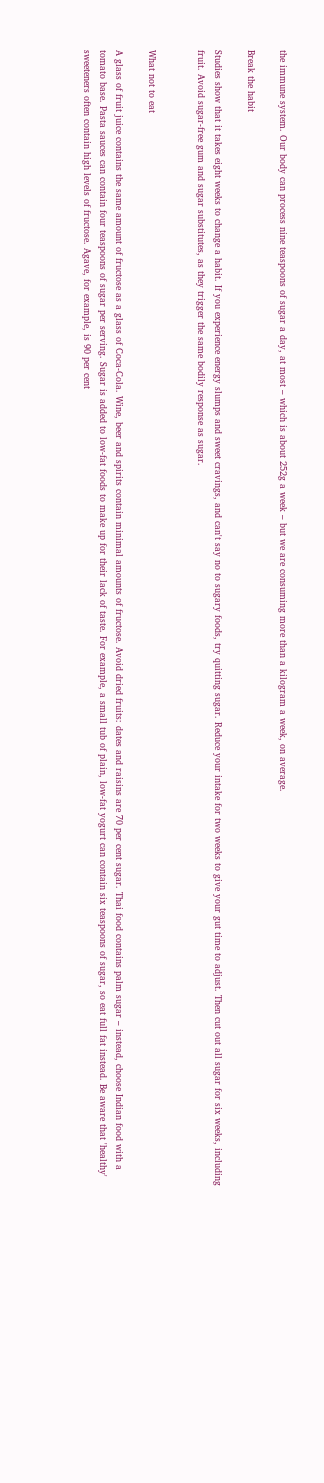the immune system. Our body can process nine teaspoons of sugar a day, at most – which is about 252g a week – but we are consuming more than a kilogram a week, on average.

Break the habit

Studies show that it takes eight weeks to change a habit. If you experience energy slumps and sweet cravings, and can't say no to sugary foods, try quitting sugar. Reduce your intake for two weeks to give your gut time to adjust. Then cut out all sugar for six weeks, including fruit. Avoid sugar-free gum and sugar substitutes, as they trigger the same bodily response as sugar.


What not to eat

A glass of fruit juice contains the same amount of fructose as a glass of Coca-Cola. Wine, beer and spirits contain minimal amounts of fructose. Avoid dried fruits: dates and raisins are 70 per cent sugar. Thai food contains palm sugar – instead, choose Indian food with a tomato base. Pasta sauces can contain four teaspoons of sugar per serving. Sugar is added to low-fat foods to make up for their lack of taste. For example, a small tub of plain, low-fat yogurt can contain six teaspoons of sugar, so eat full fat instead. Be aware that 'healthy' sweeteners often contain high levels of fructose. Agave, for example, is 90 per cent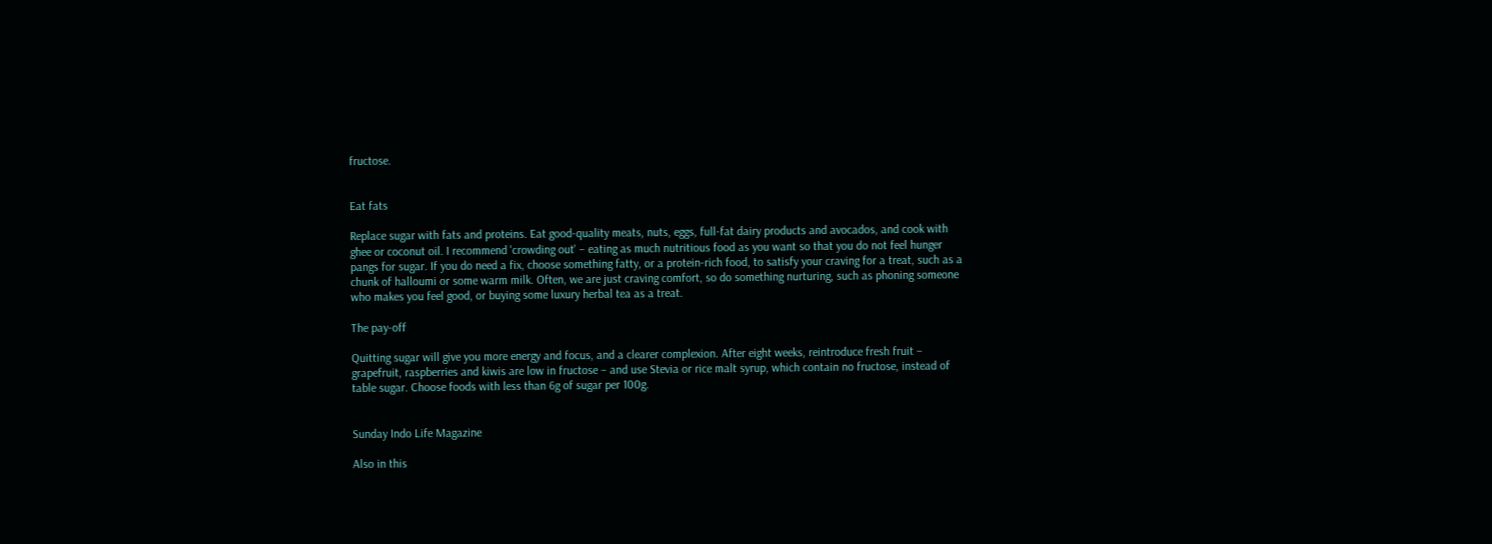fructose.


Eat fats

Replace sugar with fats and proteins. Eat good-quality meats, nuts, eggs, full-fat dairy products and avocados, and cook with ghee or coconut oil. I recommend 'crowding out' – eating as much nutritious food as you want so that you do not feel hunger pangs for sugar. If you do need a fix, choose something fatty, or a protein-rich food, to satisfy your craving for a treat, such as a chunk of halloumi or some warm milk. Often, we are just craving comfort, so do something nurturing, such as phoning someone who makes you feel good, or buying some luxury herbal tea as a treat.

The pay-off

Quitting sugar will give you more energy and focus, and a clearer complexion. After eight weeks, reintroduce fresh fruit – grapefruit, raspberries and kiwis are low in fructose – and use Stevia or rice malt syrup, which contain no fructose, instead of table sugar. Choose foods with less than 6g of sugar per 100g.


Sunday Indo Life Magazine

Also in this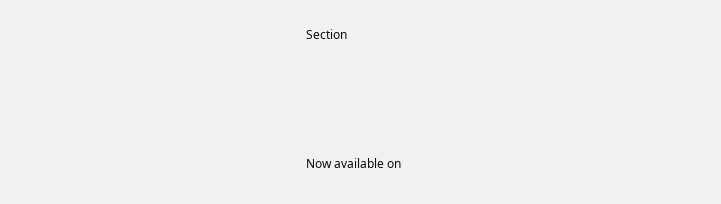Section





Now available on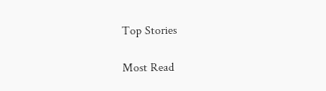Top Stories

Most Read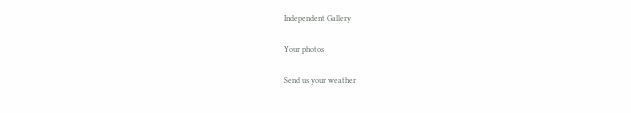Independent Gallery

Your photos

Send us your weather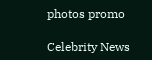photos promo

Celebrity News